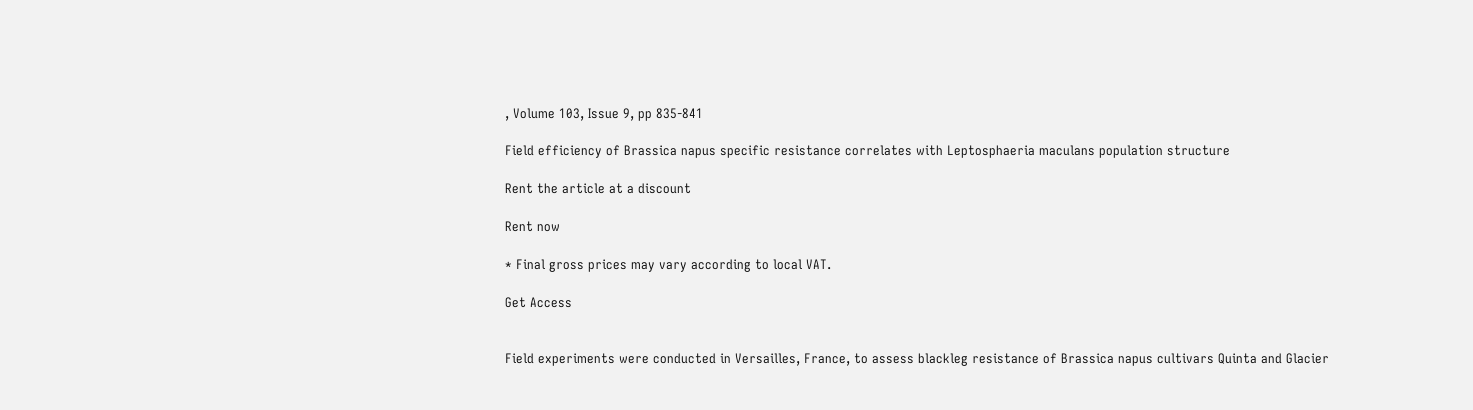, Volume 103, Issue 9, pp 835-841

Field efficiency of Brassica napus specific resistance correlates with Leptosphaeria maculans population structure

Rent the article at a discount

Rent now

* Final gross prices may vary according to local VAT.

Get Access


Field experiments were conducted in Versailles, France, to assess blackleg resistance of Brassica napus cultivars Quinta and Glacier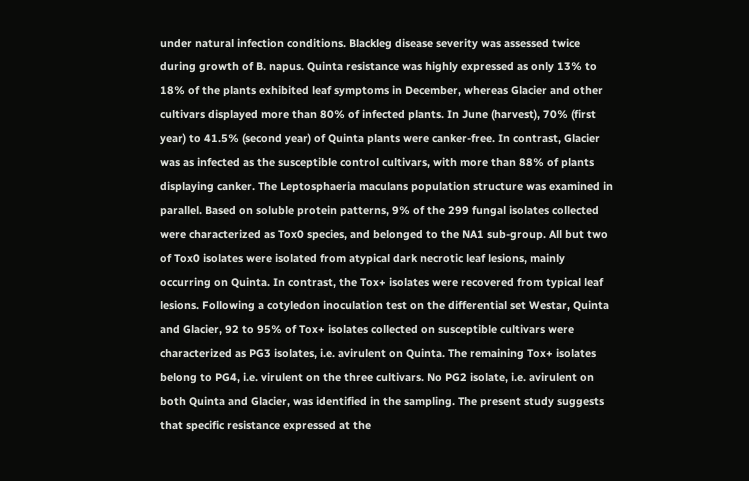under natural infection conditions. Blackleg disease severity was assessed twice during growth of B. napus. Quinta resistance was highly expressed as only 13% to 18% of the plants exhibited leaf symptoms in December, whereas Glacier and other cultivars displayed more than 80% of infected plants. In June (harvest), 70% (first year) to 41.5% (second year) of Quinta plants were canker-free. In contrast, Glacier was as infected as the susceptible control cultivars, with more than 88% of plants displaying canker. The Leptosphaeria maculans population structure was examined in parallel. Based on soluble protein patterns, 9% of the 299 fungal isolates collected were characterized as Tox0 species, and belonged to the NA1 sub-group. All but two of Tox0 isolates were isolated from atypical dark necrotic leaf lesions, mainly occurring on Quinta. In contrast, the Tox+ isolates were recovered from typical leaf lesions. Following a cotyledon inoculation test on the differential set Westar, Quinta and Glacier, 92 to 95% of Tox+ isolates collected on susceptible cultivars were characterized as PG3 isolates, i.e. avirulent on Quinta. The remaining Tox+ isolates belong to PG4, i.e. virulent on the three cultivars. No PG2 isolate, i.e. avirulent on both Quinta and Glacier, was identified in the sampling. The present study suggests that specific resistance expressed at the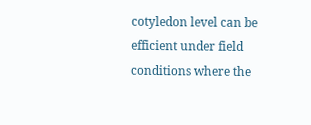cotyledon level can be efficient under field conditions where the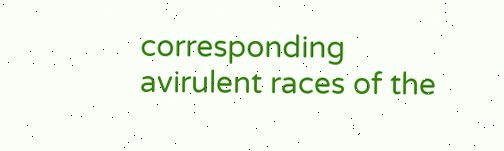corresponding avirulent races of the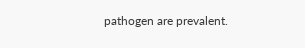pathogen are prevalent.